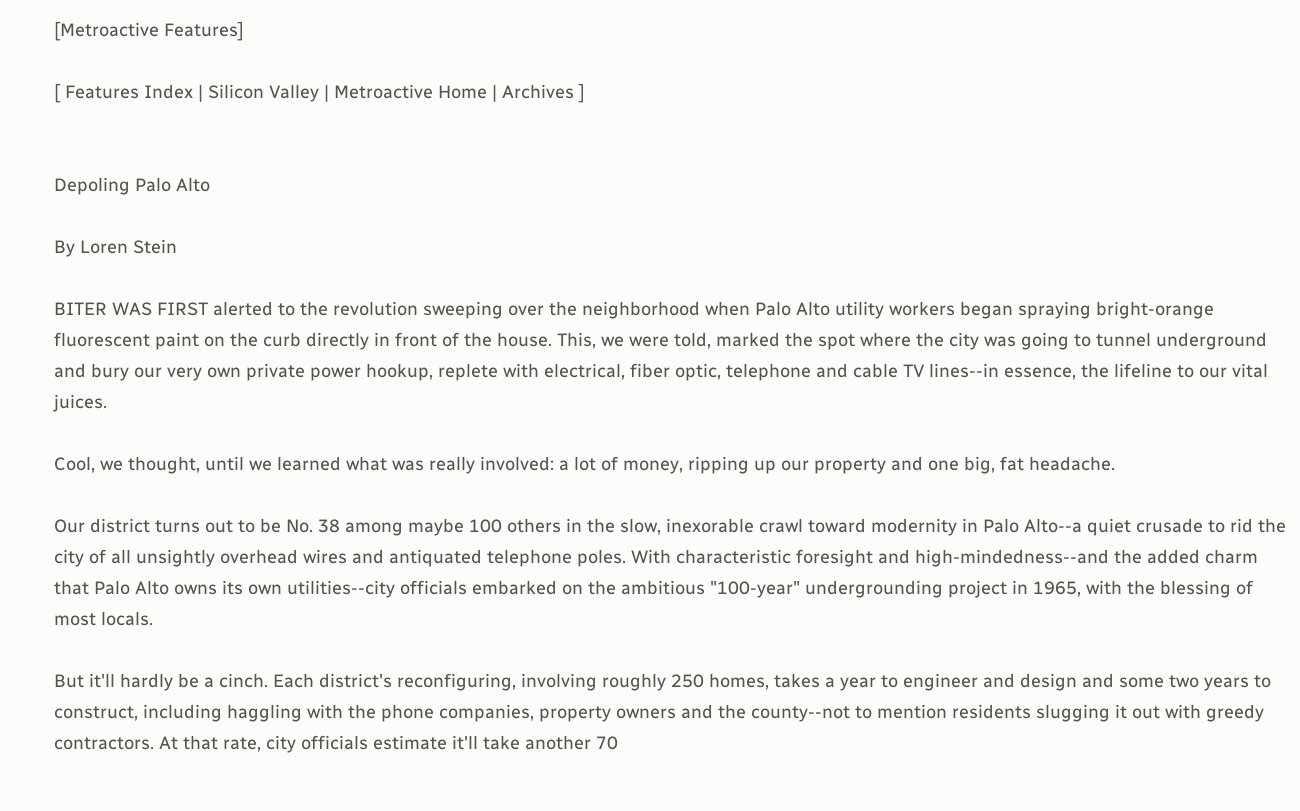[Metroactive Features]

[ Features Index | Silicon Valley | Metroactive Home | Archives ]


Depoling Palo Alto

By Loren Stein

BITER WAS FIRST alerted to the revolution sweeping over the neighborhood when Palo Alto utility workers began spraying bright-orange fluorescent paint on the curb directly in front of the house. This, we were told, marked the spot where the city was going to tunnel underground and bury our very own private power hookup, replete with electrical, fiber optic, telephone and cable TV lines--in essence, the lifeline to our vital juices.

Cool, we thought, until we learned what was really involved: a lot of money, ripping up our property and one big, fat headache.

Our district turns out to be No. 38 among maybe 100 others in the slow, inexorable crawl toward modernity in Palo Alto--a quiet crusade to rid the city of all unsightly overhead wires and antiquated telephone poles. With characteristic foresight and high-mindedness--and the added charm that Palo Alto owns its own utilities--city officials embarked on the ambitious "100-year" undergrounding project in 1965, with the blessing of most locals.

But it'll hardly be a cinch. Each district's reconfiguring, involving roughly 250 homes, takes a year to engineer and design and some two years to construct, including haggling with the phone companies, property owners and the county--not to mention residents slugging it out with greedy contractors. At that rate, city officials estimate it'll take another 70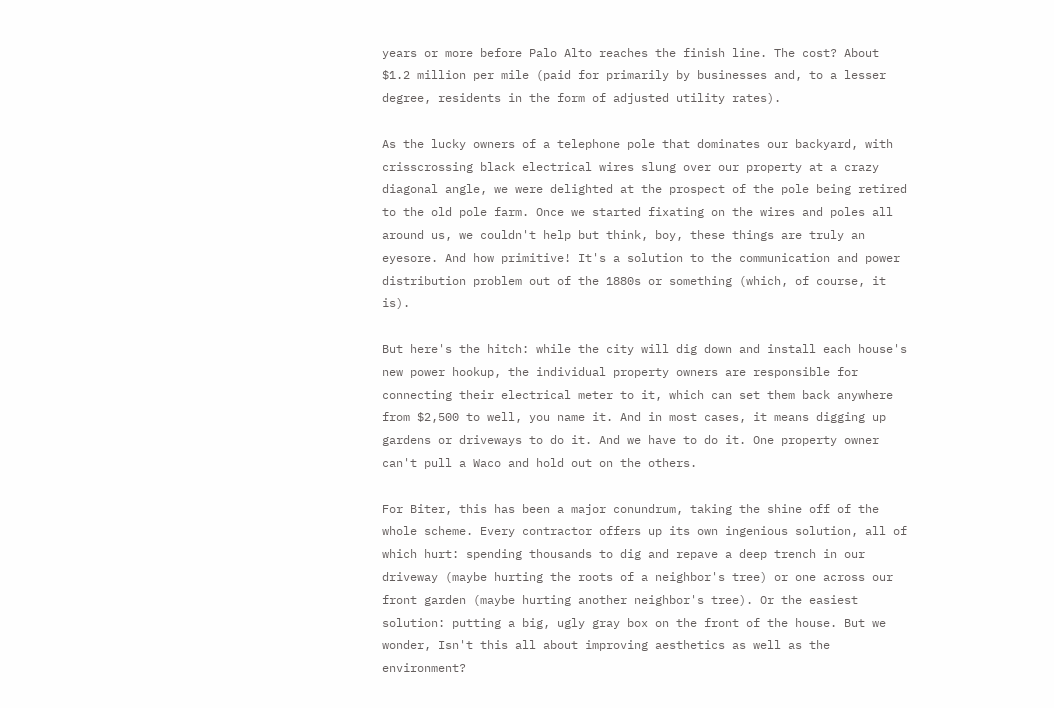years or more before Palo Alto reaches the finish line. The cost? About $1.2 million per mile (paid for primarily by businesses and, to a lesser degree, residents in the form of adjusted utility rates).

As the lucky owners of a telephone pole that dominates our backyard, with crisscrossing black electrical wires slung over our property at a crazy diagonal angle, we were delighted at the prospect of the pole being retired to the old pole farm. Once we started fixating on the wires and poles all around us, we couldn't help but think, boy, these things are truly an eyesore. And how primitive! It's a solution to the communication and power distribution problem out of the 1880s or something (which, of course, it is).

But here's the hitch: while the city will dig down and install each house's new power hookup, the individual property owners are responsible for connecting their electrical meter to it, which can set them back anywhere from $2,500 to well, you name it. And in most cases, it means digging up gardens or driveways to do it. And we have to do it. One property owner can't pull a Waco and hold out on the others.

For Biter, this has been a major conundrum, taking the shine off of the whole scheme. Every contractor offers up its own ingenious solution, all of which hurt: spending thousands to dig and repave a deep trench in our driveway (maybe hurting the roots of a neighbor's tree) or one across our front garden (maybe hurting another neighbor's tree). Or the easiest solution: putting a big, ugly gray box on the front of the house. But we wonder, Isn't this all about improving aesthetics as well as the environment?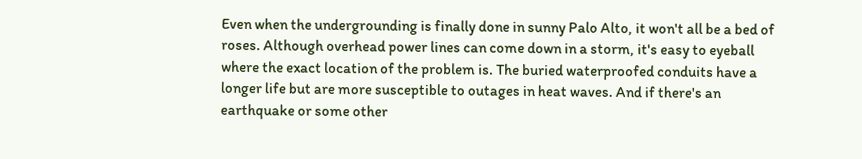Even when the undergrounding is finally done in sunny Palo Alto, it won't all be a bed of roses. Although overhead power lines can come down in a storm, it's easy to eyeball where the exact location of the problem is. The buried waterproofed conduits have a longer life but are more susceptible to outages in heat waves. And if there's an earthquake or some other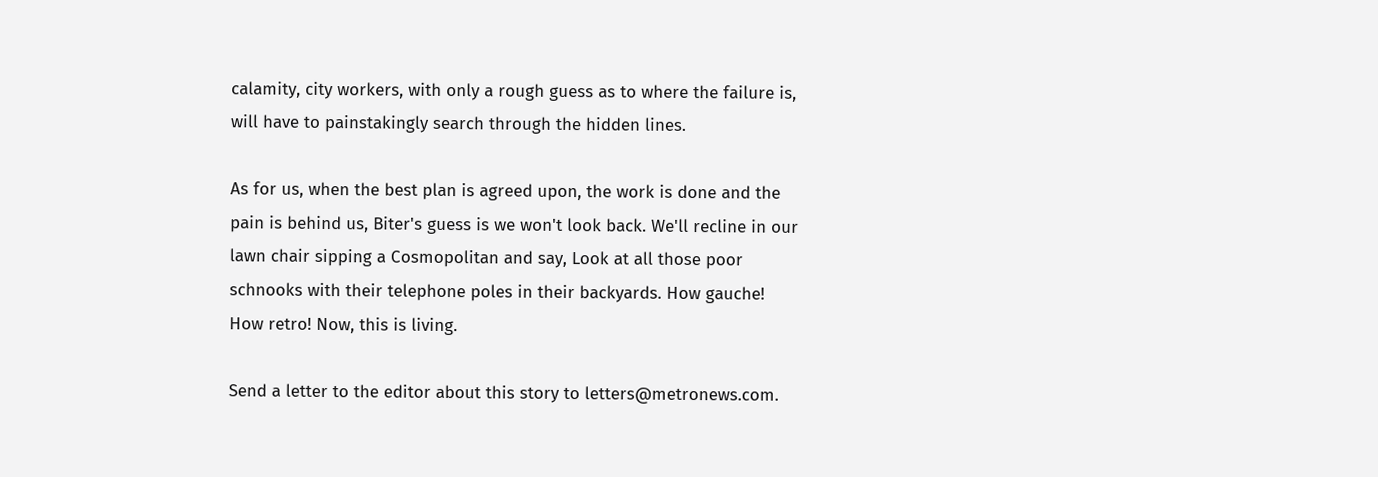calamity, city workers, with only a rough guess as to where the failure is, will have to painstakingly search through the hidden lines.

As for us, when the best plan is agreed upon, the work is done and the pain is behind us, Biter's guess is we won't look back. We'll recline in our lawn chair sipping a Cosmopolitan and say, Look at all those poor schnooks with their telephone poles in their backyards. How gauche! How retro! Now, this is living.

Send a letter to the editor about this story to letters@metronews.com.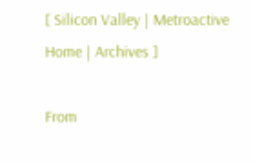[ Silicon Valley | Metroactive Home | Archives ]

From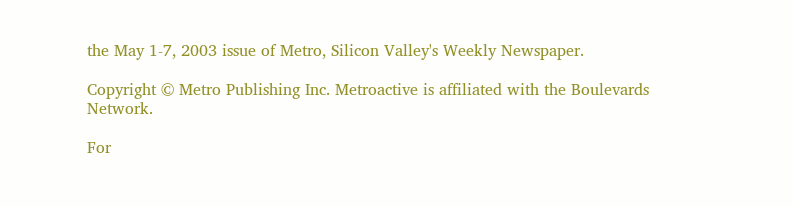the May 1-7, 2003 issue of Metro, Silicon Valley's Weekly Newspaper.

Copyright © Metro Publishing Inc. Metroactive is affiliated with the Boulevards Network.

For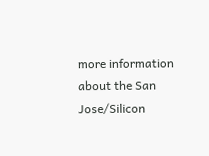more information about the San Jose/Silicon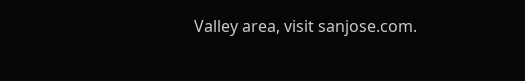Valley area, visit sanjose.com.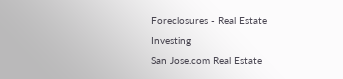Foreclosures - Real Estate Investing
San Jose.com Real Estate